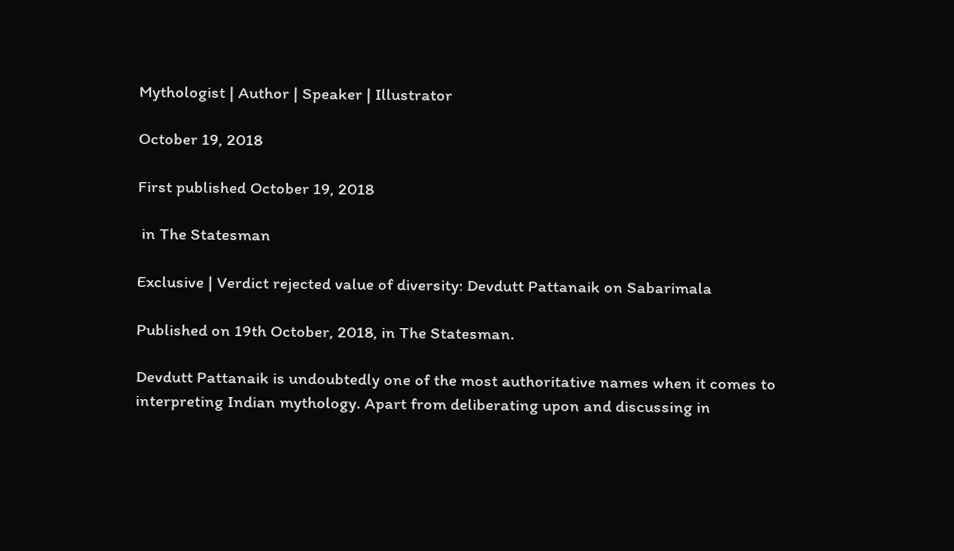Mythologist | Author | Speaker | Illustrator

October 19, 2018

First published October 19, 2018

 in The Statesman

Exclusive | Verdict rejected value of diversity: Devdutt Pattanaik on Sabarimala

Published on 19th October, 2018, in The Statesman.

Devdutt Pattanaik is undoubtedly one of the most authoritative names when it comes to interpreting Indian mythology. Apart from deliberating upon and discussing in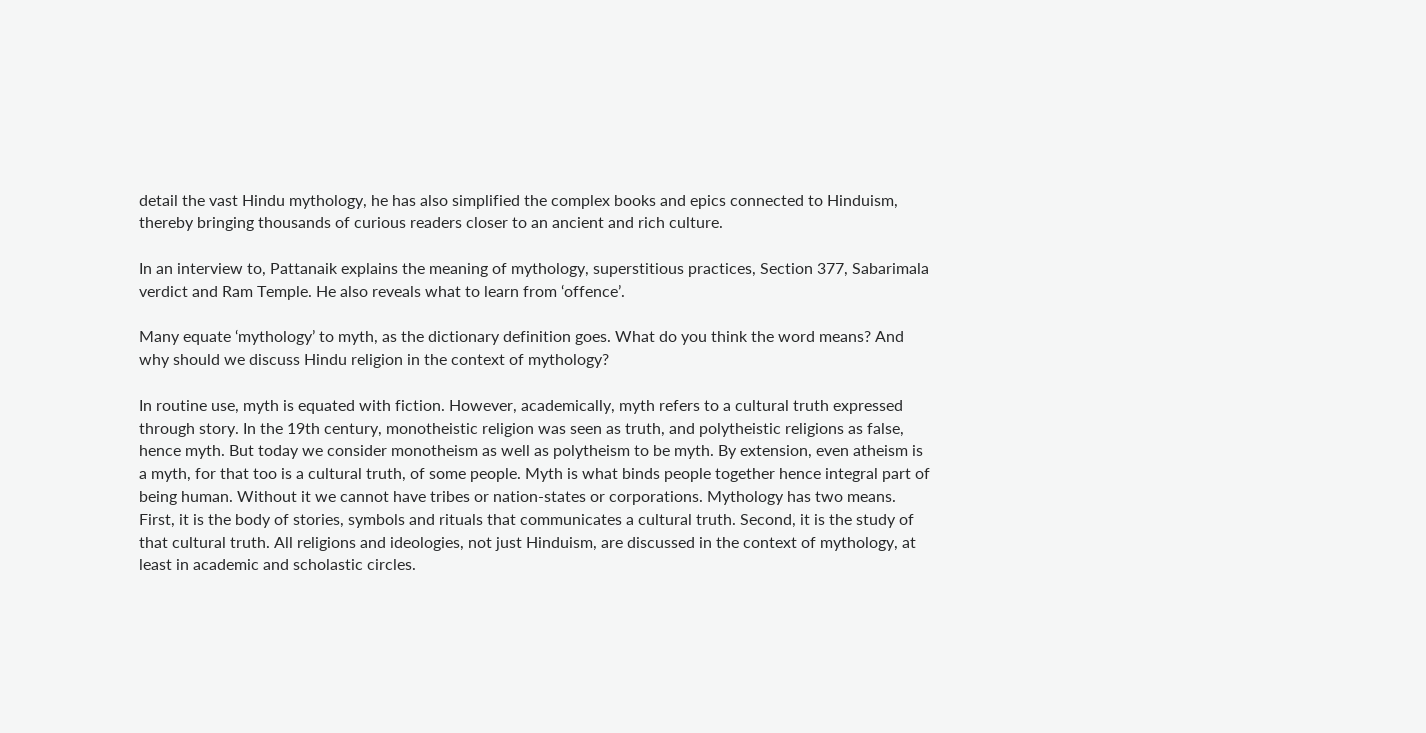detail the vast Hindu mythology, he has also simplified the complex books and epics connected to Hinduism, thereby bringing thousands of curious readers closer to an ancient and rich culture.

In an interview to, Pattanaik explains the meaning of mythology, superstitious practices, Section 377, Sabarimala verdict and Ram Temple. He also reveals what to learn from ‘offence’.

Many equate ‘mythology’ to myth, as the dictionary definition goes. What do you think the word means? And why should we discuss Hindu religion in the context of mythology?

In routine use, myth is equated with fiction. However, academically, myth refers to a cultural truth expressed through story. In the 19th century, monotheistic religion was seen as truth, and polytheistic religions as false, hence myth. But today we consider monotheism as well as polytheism to be myth. By extension, even atheism is a myth, for that too is a cultural truth, of some people. Myth is what binds people together hence integral part of being human. Without it we cannot have tribes or nation-states or corporations. Mythology has two means. First, it is the body of stories, symbols and rituals that communicates a cultural truth. Second, it is the study of that cultural truth. All religions and ideologies, not just Hinduism, are discussed in the context of mythology, at least in academic and scholastic circles.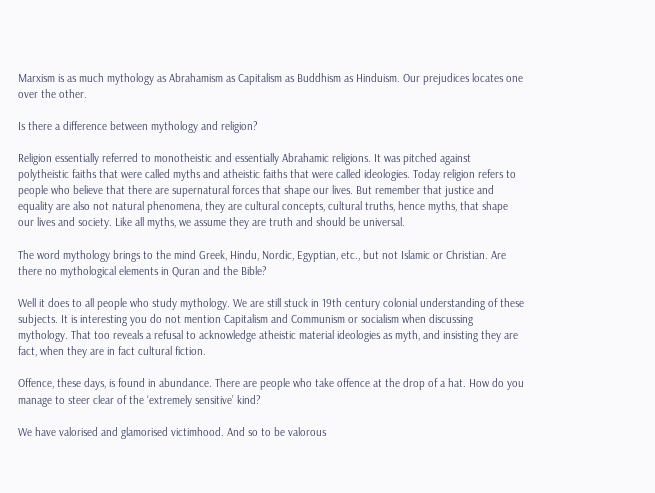Marxism is as much mythology as Abrahamism as Capitalism as Buddhism as Hinduism. Our prejudices locates one over the other.

Is there a difference between mythology and religion?

Religion essentially referred to monotheistic and essentially Abrahamic religions. It was pitched against polytheistic faiths that were called myths and atheistic faiths that were called ideologies. Today religion refers to people who believe that there are supernatural forces that shape our lives. But remember that justice and equality are also not natural phenomena, they are cultural concepts, cultural truths, hence myths, that shape our lives and society. Like all myths, we assume they are truth and should be universal.

The word mythology brings to the mind Greek, Hindu, Nordic, Egyptian, etc., but not Islamic or Christian. Are there no mythological elements in Quran and the Bible?

Well it does to all people who study mythology. We are still stuck in 19th century colonial understanding of these subjects. It is interesting you do not mention Capitalism and Communism or socialism when discussing mythology. That too reveals a refusal to acknowledge atheistic material ideologies as myth, and insisting they are fact, when they are in fact cultural fiction.

Offence, these days, is found in abundance. There are people who take offence at the drop of a hat. How do you manage to steer clear of the ‘extremely sensitive’ kind?

We have valorised and glamorised victimhood. And so to be valorous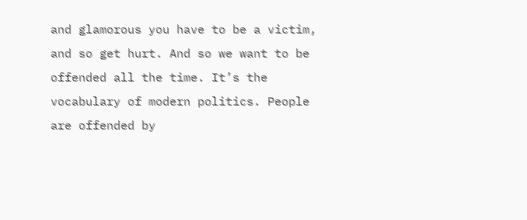and glamorous you have to be a victim, and so get hurt. And so we want to be offended all the time. It’s the vocabulary of modern politics. People are offended by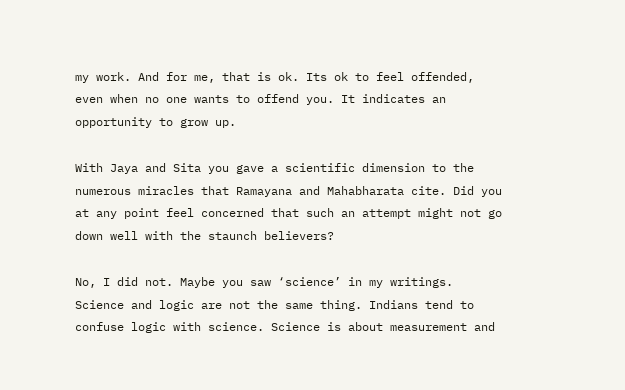my work. And for me, that is ok. Its ok to feel offended, even when no one wants to offend you. It indicates an opportunity to grow up.

With Jaya and Sita you gave a scientific dimension to the numerous miracles that Ramayana and Mahabharata cite. Did you at any point feel concerned that such an attempt might not go down well with the staunch believers?

No, I did not. Maybe you saw ‘science’ in my writings. Science and logic are not the same thing. Indians tend to confuse logic with science. Science is about measurement and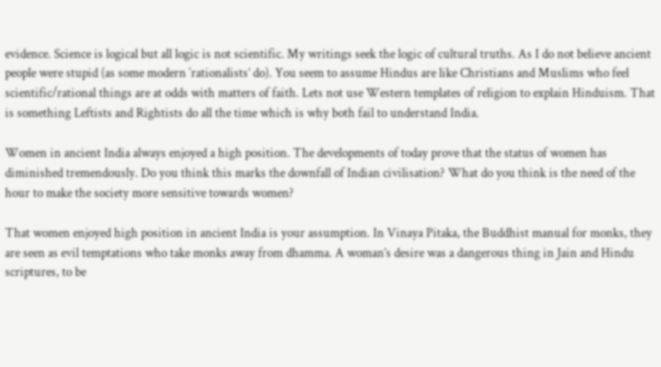evidence. Science is logical but all logic is not scientific. My writings seek the logic of cultural truths. As I do not believe ancient people were stupid (as some modern ‘rationalists’ do). You seem to assume Hindus are like Christians and Muslims who feel scientific/rational things are at odds with matters of faith. Lets not use Western templates of religion to explain Hinduism. That is something Leftists and Rightists do all the time which is why both fail to understand India.

Women in ancient India always enjoyed a high position. The developments of today prove that the status of women has diminished tremendously. Do you think this marks the downfall of Indian civilisation? What do you think is the need of the hour to make the society more sensitive towards women?

That women enjoyed high position in ancient India is your assumption. In Vinaya Pitaka, the Buddhist manual for monks, they are seen as evil temptations who take monks away from dhamma. A woman’s desire was a dangerous thing in Jain and Hindu scriptures, to be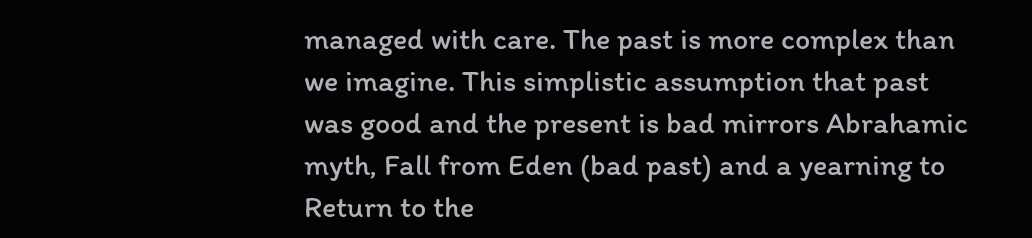managed with care. The past is more complex than we imagine. This simplistic assumption that past was good and the present is bad mirrors Abrahamic myth, Fall from Eden (bad past) and a yearning to Return to the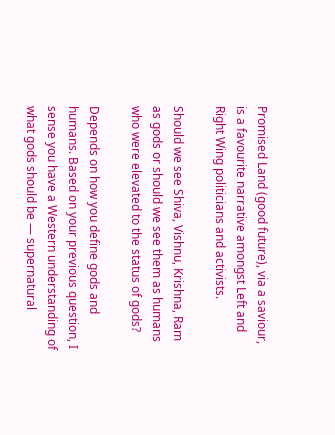Promised Land (good future), via a saviour, is a favourite narrative amongst Left and Right Wing politicians and activists.

Should we see Shiva, Vishnu, Krishna, Ram as gods or should we see them as humans who were elevated to the status of gods?

Depends on how you define gods and humans. Based on your previous question, I sense you have a Western understanding of what gods should be — supernatural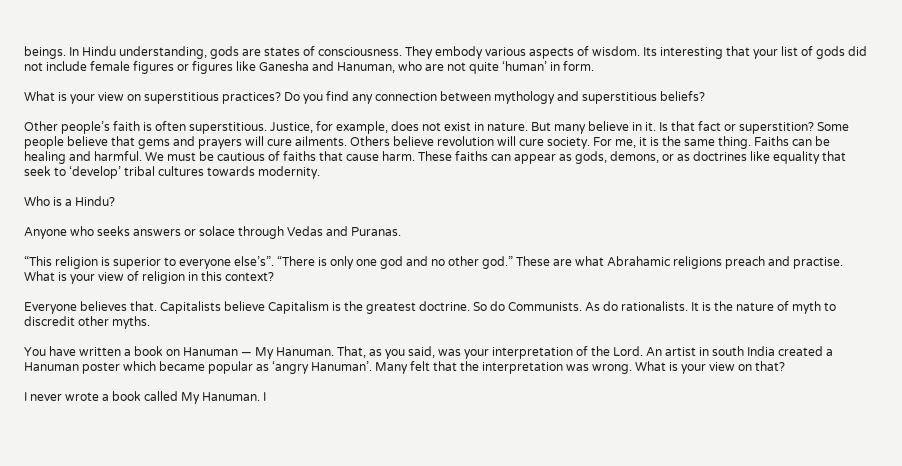beings. In Hindu understanding, gods are states of consciousness. They embody various aspects of wisdom. Its interesting that your list of gods did not include female figures or figures like Ganesha and Hanuman, who are not quite ‘human’ in form.

What is your view on superstitious practices? Do you find any connection between mythology and superstitious beliefs?

Other people’s faith is often superstitious. Justice, for example, does not exist in nature. But many believe in it. Is that fact or superstition? Some people believe that gems and prayers will cure ailments. Others believe revolution will cure society. For me, it is the same thing. Faiths can be healing and harmful. We must be cautious of faiths that cause harm. These faiths can appear as gods, demons, or as doctrines like equality that seek to ‘develop’ tribal cultures towards modernity.

Who is a Hindu?

Anyone who seeks answers or solace through Vedas and Puranas.

“This religion is superior to everyone else’s”. “There is only one god and no other god.” These are what Abrahamic religions preach and practise. What is your view of religion in this context?

Everyone believes that. Capitalists believe Capitalism is the greatest doctrine. So do Communists. As do rationalists. It is the nature of myth to discredit other myths.

You have written a book on Hanuman — My Hanuman. That, as you said, was your interpretation of the Lord. An artist in south India created a Hanuman poster which became popular as ‘angry Hanuman’. Many felt that the interpretation was wrong. What is your view on that?

I never wrote a book called My Hanuman. I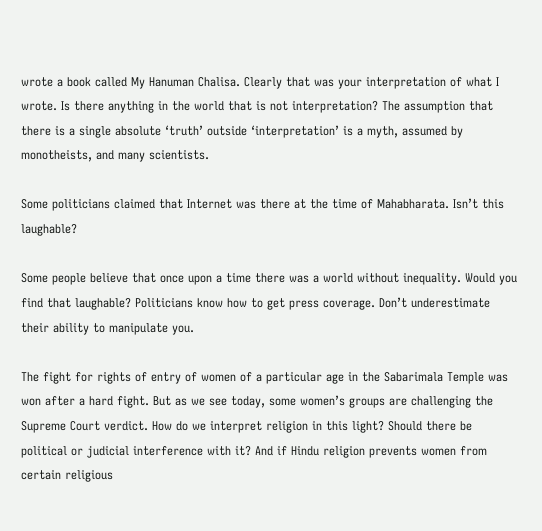wrote a book called My Hanuman Chalisa. Clearly that was your interpretation of what I wrote. Is there anything in the world that is not interpretation? The assumption that there is a single absolute ‘truth’ outside ‘interpretation’ is a myth, assumed by monotheists, and many scientists.

Some politicians claimed that Internet was there at the time of Mahabharata. Isn’t this laughable?

Some people believe that once upon a time there was a world without inequality. Would you find that laughable? Politicians know how to get press coverage. Don’t underestimate their ability to manipulate you.

The fight for rights of entry of women of a particular age in the Sabarimala Temple was won after a hard fight. But as we see today, some women’s groups are challenging the Supreme Court verdict. How do we interpret religion in this light? Should there be political or judicial interference with it? And if Hindu religion prevents women from certain religious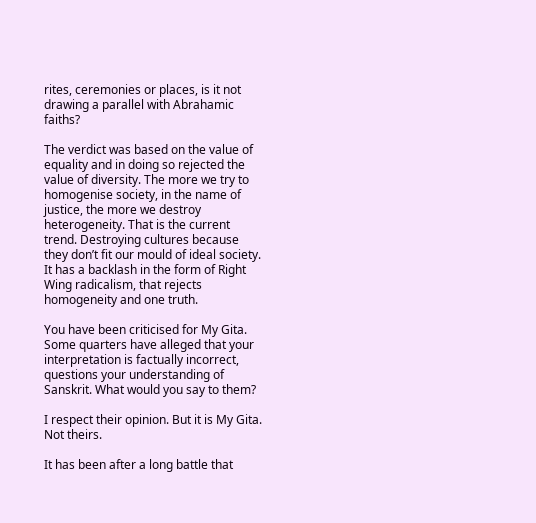rites, ceremonies or places, is it not drawing a parallel with Abrahamic faiths?

The verdict was based on the value of equality and in doing so rejected the value of diversity. The more we try to homogenise society, in the name of justice, the more we destroy heterogeneity. That is the current trend. Destroying cultures because they don’t fit our mould of ideal society. It has a backlash in the form of Right Wing radicalism, that rejects homogeneity and one truth.

You have been criticised for My Gita. Some quarters have alleged that your interpretation is factually incorrect, questions your understanding of Sanskrit. What would you say to them?

I respect their opinion. But it is My Gita. Not theirs.

It has been after a long battle that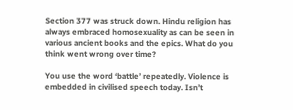Section 377 was struck down. Hindu religion has always embraced homosexuality as can be seen in various ancient books and the epics. What do you think went wrong over time?

You use the word ‘battle’ repeatedly. Violence is embedded in civilised speech today. Isn’t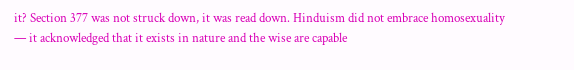it? Section 377 was not struck down, it was read down. Hinduism did not embrace homosexuality — it acknowledged that it exists in nature and the wise are capable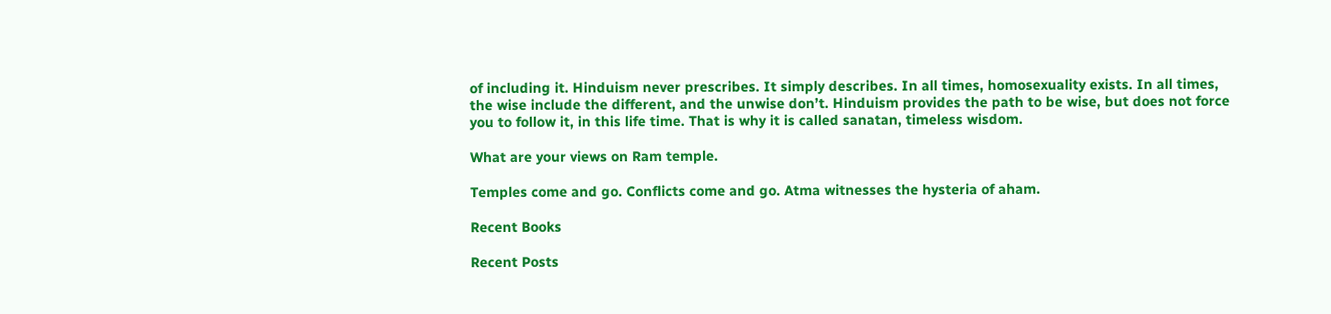of including it. Hinduism never prescribes. It simply describes. In all times, homosexuality exists. In all times, the wise include the different, and the unwise don’t. Hinduism provides the path to be wise, but does not force you to follow it, in this life time. That is why it is called sanatan, timeless wisdom.

What are your views on Ram temple.

Temples come and go. Conflicts come and go. Atma witnesses the hysteria of aham.

Recent Books

Recent Posts